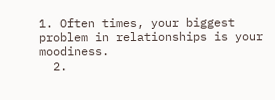1. Often times, your biggest problem in relationships is your moodiness.
  2.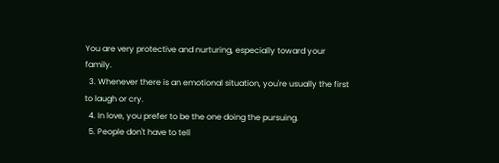You are very protective and nurturing, especially toward your family.
  3. Whenever there is an emotional situation, you're usually the first to laugh or cry.
  4. In love, you prefer to be the one doing the pursuing.
  5. People don't have to tell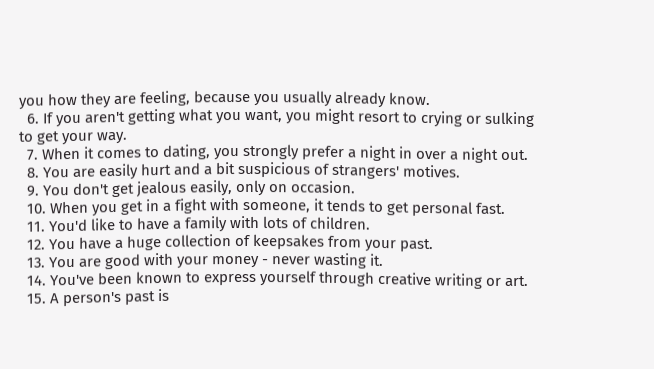you how they are feeling, because you usually already know.
  6. If you aren't getting what you want, you might resort to crying or sulking to get your way.
  7. When it comes to dating, you strongly prefer a night in over a night out.
  8. You are easily hurt and a bit suspicious of strangers' motives.
  9. You don't get jealous easily, only on occasion.
  10. When you get in a fight with someone, it tends to get personal fast.
  11. You'd like to have a family with lots of children.
  12. You have a huge collection of keepsakes from your past.
  13. You are good with your money - never wasting it.
  14. You've been known to express yourself through creative writing or art.
  15. A person's past is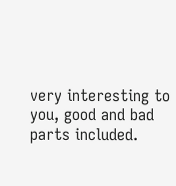very interesting to you, good and bad parts included.